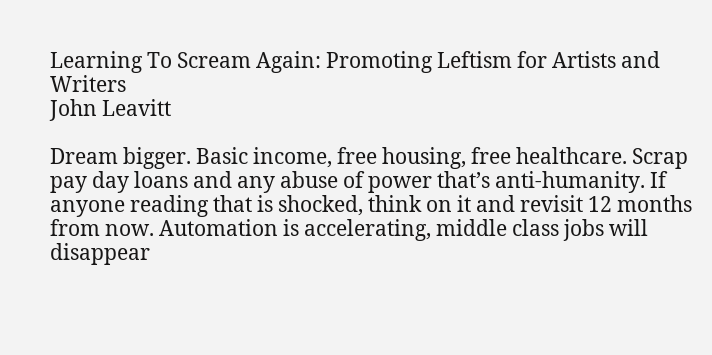Learning To Scream Again: Promoting Leftism for Artists and Writers
John Leavitt

Dream bigger. Basic income, free housing, free healthcare. Scrap pay day loans and any abuse of power that’s anti-humanity. If anyone reading that is shocked, think on it and revisit 12 months from now. Automation is accelerating, middle class jobs will disappear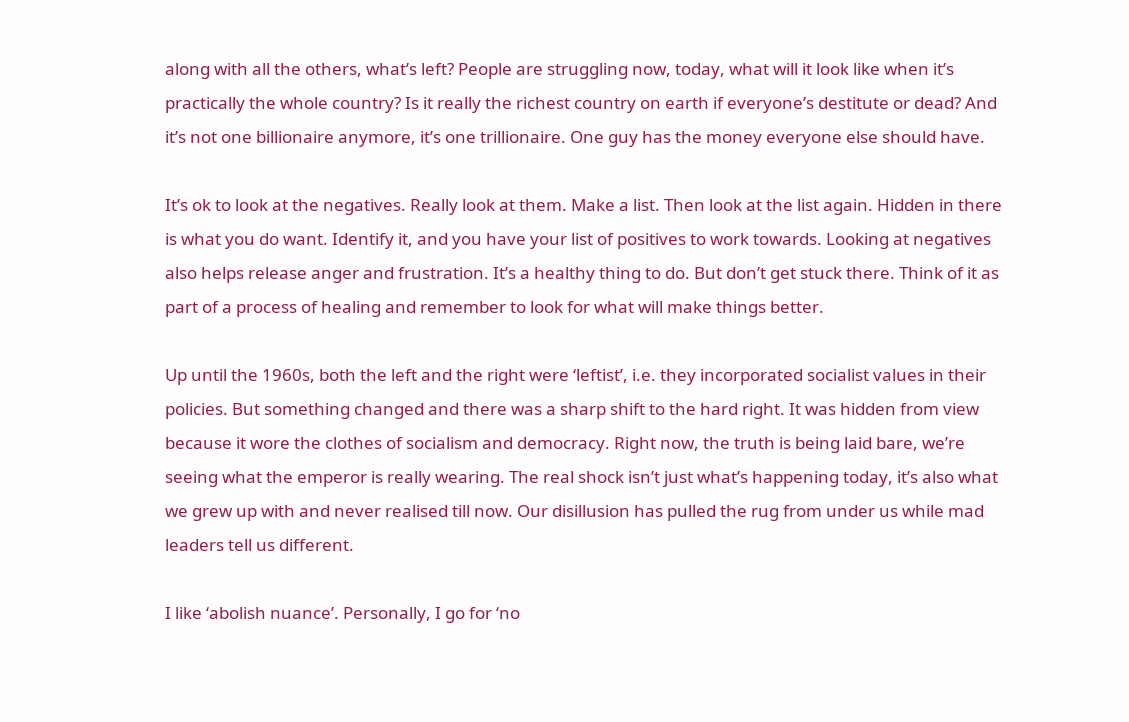along with all the others, what’s left? People are struggling now, today, what will it look like when it’s practically the whole country? Is it really the richest country on earth if everyone’s destitute or dead? And it’s not one billionaire anymore, it’s one trillionaire. One guy has the money everyone else should have.

It’s ok to look at the negatives. Really look at them. Make a list. Then look at the list again. Hidden in there is what you do want. Identify it, and you have your list of positives to work towards. Looking at negatives also helps release anger and frustration. It’s a healthy thing to do. But don’t get stuck there. Think of it as part of a process of healing and remember to look for what will make things better.

Up until the 1960s, both the left and the right were ‘leftist’, i.e. they incorporated socialist values in their policies. But something changed and there was a sharp shift to the hard right. It was hidden from view because it wore the clothes of socialism and democracy. Right now, the truth is being laid bare, we’re seeing what the emperor is really wearing. The real shock isn’t just what’s happening today, it’s also what we grew up with and never realised till now. Our disillusion has pulled the rug from under us while mad leaders tell us different.

I like ‘abolish nuance’. Personally, I go for ‘no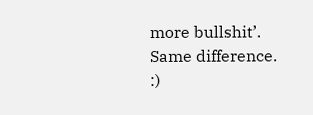more bullshit’. Same difference. :)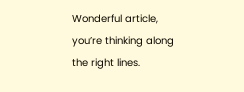Wonderful article, you’re thinking along the right lines.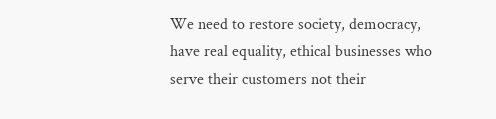We need to restore society, democracy, have real equality, ethical businesses who serve their customers not their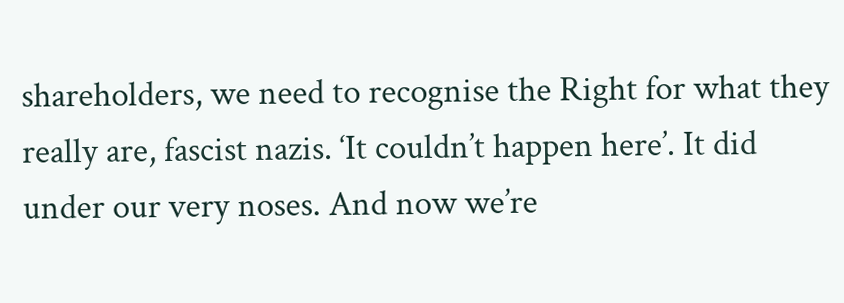shareholders, we need to recognise the Right for what they really are, fascist nazis. ‘It couldn’t happen here’. It did under our very noses. And now we’re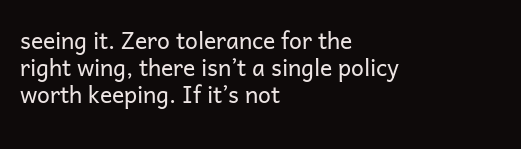seeing it. Zero tolerance for the right wing, there isn’t a single policy worth keeping. If it’s not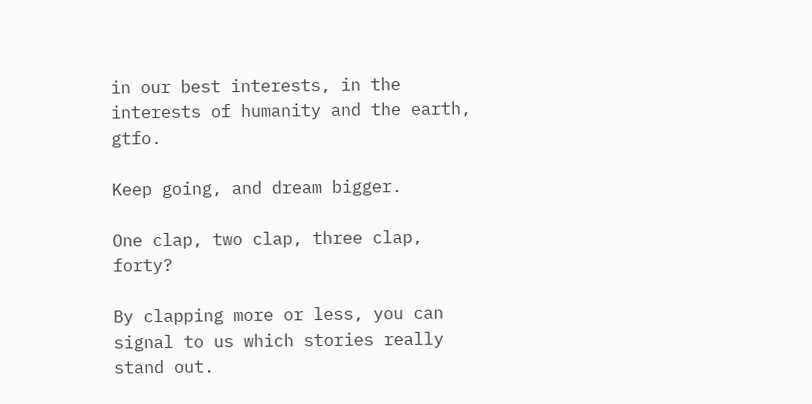in our best interests, in the interests of humanity and the earth, gtfo.

Keep going, and dream bigger.

One clap, two clap, three clap, forty?

By clapping more or less, you can signal to us which stories really stand out.